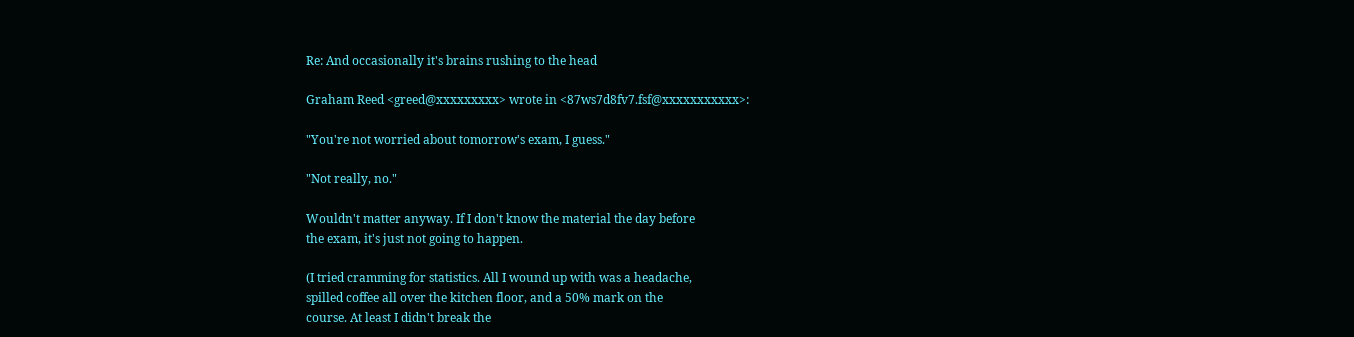Re: And occasionally it's brains rushing to the head

Graham Reed <greed@xxxxxxxxx> wrote in <87ws7d8fv7.fsf@xxxxxxxxxxx>:

"You're not worried about tomorrow's exam, I guess."

"Not really, no."

Wouldn't matter anyway. If I don't know the material the day before
the exam, it's just not going to happen.

(I tried cramming for statistics. All I wound up with was a headache,
spilled coffee all over the kitchen floor, and a 50% mark on the
course. At least I didn't break the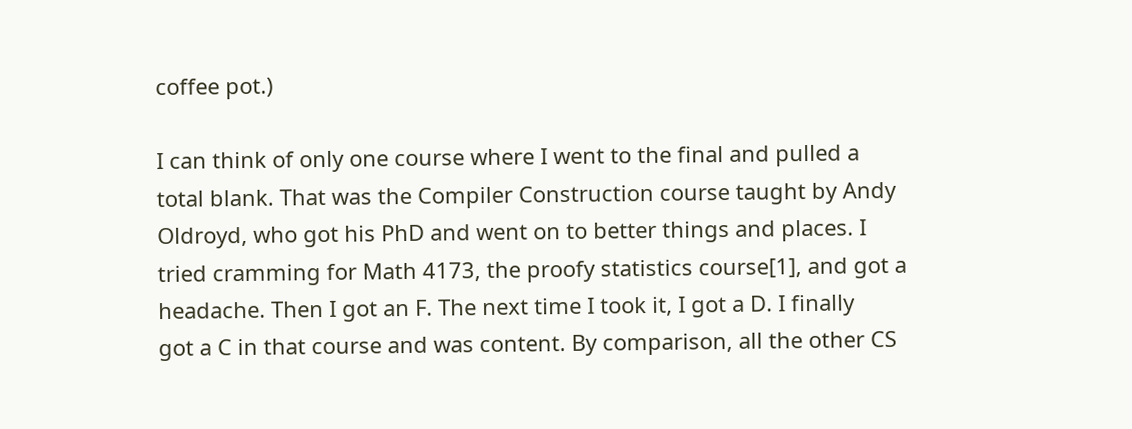coffee pot.)

I can think of only one course where I went to the final and pulled a
total blank. That was the Compiler Construction course taught by Andy
Oldroyd, who got his PhD and went on to better things and places. I
tried cramming for Math 4173, the proofy statistics course[1], and got a
headache. Then I got an F. The next time I took it, I got a D. I finally
got a C in that course and was content. By comparison, all the other CS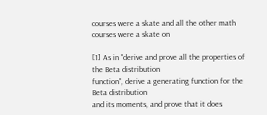courses were a skate and all the other math courses were a skate on

[1] As in "derive and prove all the properties of the Beta distribution
function", derive a generating function for the Beta distribution
and its moments, and prove that it does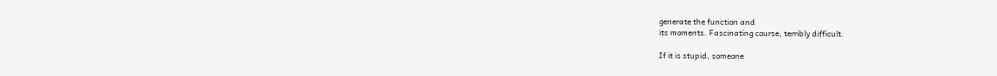generate the function and
its moments. Fascinating course, terribly difficult.

If it is stupid, someone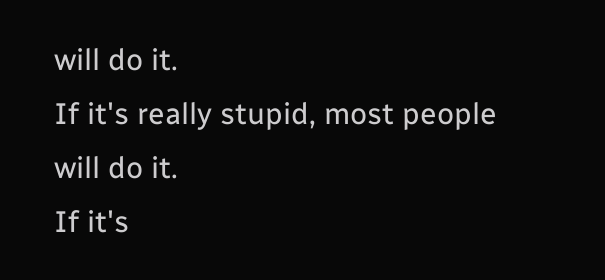will do it.
If it's really stupid, most people will do it.
If it's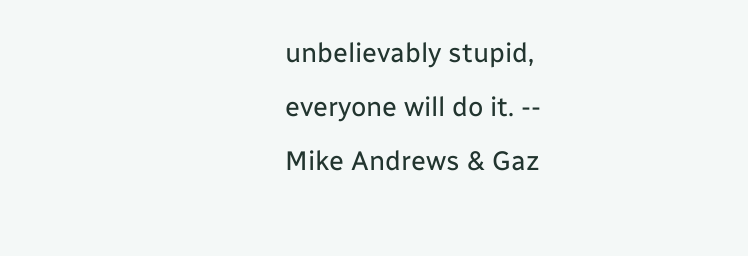unbelievably stupid, everyone will do it. -- Mike Andrews & Gaz